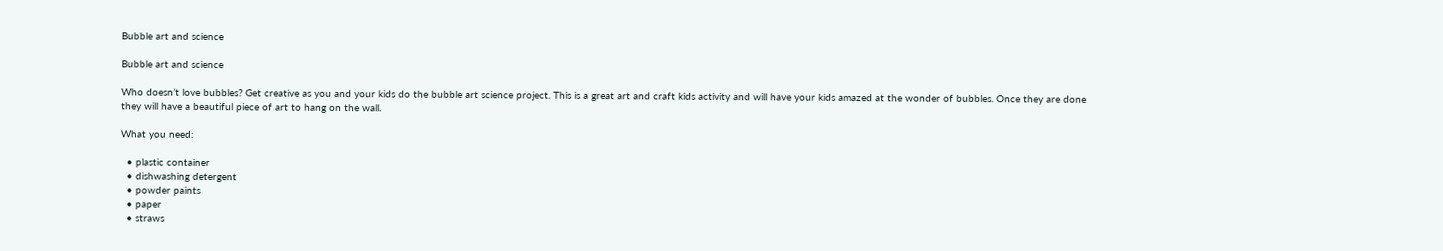Bubble art and science

Bubble art and science

Who doesn’t love bubbles? Get creative as you and your kids do the bubble art science project. This is a great art and craft kids activity and will have your kids amazed at the wonder of bubbles. Once they are done they will have a beautiful piece of art to hang on the wall.

What you need:

  • plastic container
  • dishwashing detergent
  • powder paints
  • paper
  • straws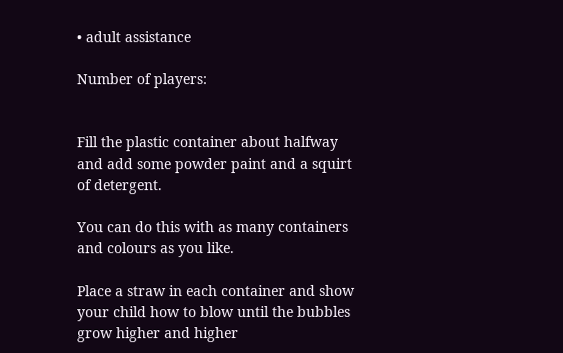• adult assistance

Number of players:


Fill the plastic container about halfway and add some powder paint and a squirt of detergent.

You can do this with as many containers and colours as you like.

Place a straw in each container and show your child how to blow until the bubbles grow higher and higher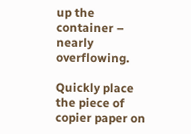up the container – nearly overflowing.

Quickly place the piece of copier paper on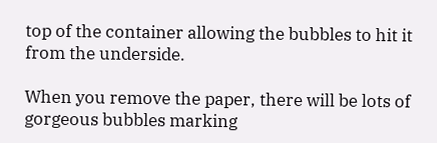top of the container allowing the bubbles to hit it from the underside.

When you remove the paper, there will be lots of gorgeous bubbles marking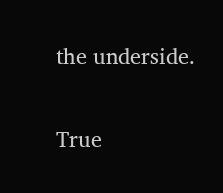the underside.

True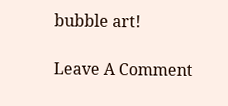bubble art!

Leave A Comment